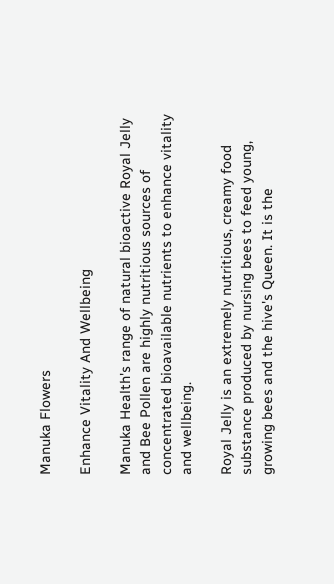Manuka Flowers

Enhance Vitality And Wellbeing

Manuka Health's range of natural bioactive Royal Jelly and Bee Pollen are highly nutritious sources of concentrated bioavailable nutrients to enhance vitality and wellbeing.

Royal Jelly is an extremely nutritious, creamy food substance produced by nursing bees to feed young, growing bees and the hive's Queen. It is the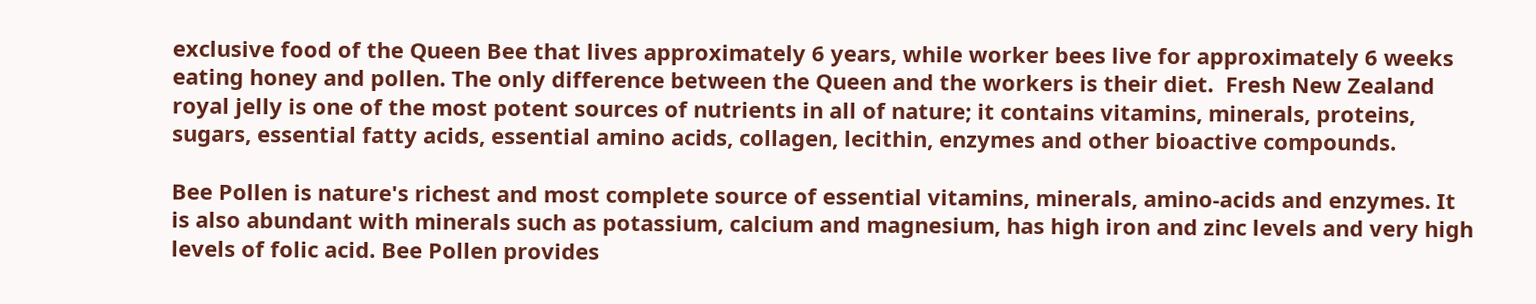exclusive food of the Queen Bee that lives approximately 6 years, while worker bees live for approximately 6 weeks eating honey and pollen. The only difference between the Queen and the workers is their diet.  Fresh New Zealand royal jelly is one of the most potent sources of nutrients in all of nature; it contains vitamins, minerals, proteins, sugars, essential fatty acids, essential amino acids, collagen, lecithin, enzymes and other bioactive compounds.

Bee Pollen is nature's richest and most complete source of essential vitamins, minerals, amino-acids and enzymes. It is also abundant with minerals such as potassium, calcium and magnesium, has high iron and zinc levels and very high levels of folic acid. Bee Pollen provides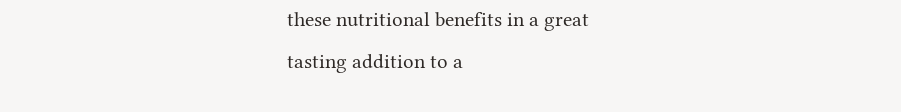these nutritional benefits in a great tasting addition to a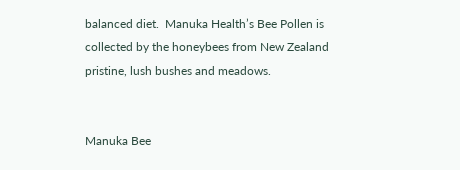balanced diet.  Manuka Health’s Bee Pollen is collected by the honeybees from New Zealand pristine, lush bushes and meadows.


Manuka Bee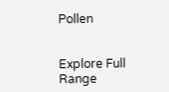Pollen


Explore Full Range